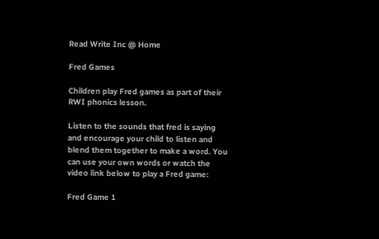Read Write Inc @ Home

Fred Games

Children play Fred games as part of their RWI phonics lesson.

Listen to the sounds that fred is saying and encourage your child to listen and blend them together to make a word. You can use your own words or watch the video link below to play a Fred game:

Fred Game 1